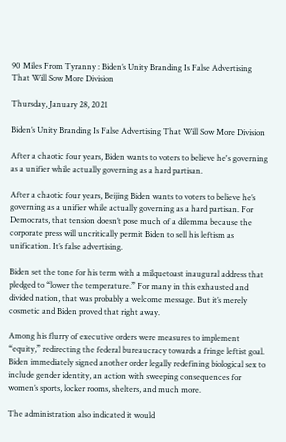90 Miles From Tyranny : Biden’s Unity Branding Is False Advertising That Will Sow More Division

Thursday, January 28, 2021

Biden’s Unity Branding Is False Advertising That Will Sow More Division

After a chaotic four years, Biden wants to voters to believe he's governing as a unifier while actually governing as a hard partisan.

After a chaotic four years, Beijing Biden wants to voters to believe he’s governing as a unifier while actually governing as a hard partisan. For Democrats, that tension doesn’t pose much of a dilemma because the corporate press will uncritically permit Biden to sell his leftism as unification. It’s false advertising.

Biden set the tone for his term with a milquetoast inaugural address that pledged to “lower the temperature.” For many in this exhausted and divided nation, that was probably a welcome message. But it’s merely cosmetic and Biden proved that right away.

Among his flurry of executive orders were measures to implement “equity,” redirecting the federal bureaucracy towards a fringe leftist goal. Biden immediately signed another order legally redefining biological sex to include gender identity, an action with sweeping consequences for women’s sports, locker rooms, shelters, and much more.

The administration also indicated it would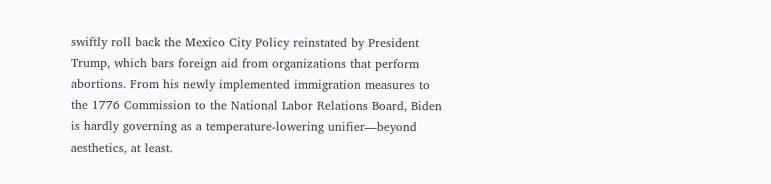swiftly roll back the Mexico City Policy reinstated by President Trump, which bars foreign aid from organizations that perform abortions. From his newly implemented immigration measures to the 1776 Commission to the National Labor Relations Board, Biden is hardly governing as a temperature-lowering unifier—beyond aesthetics, at least.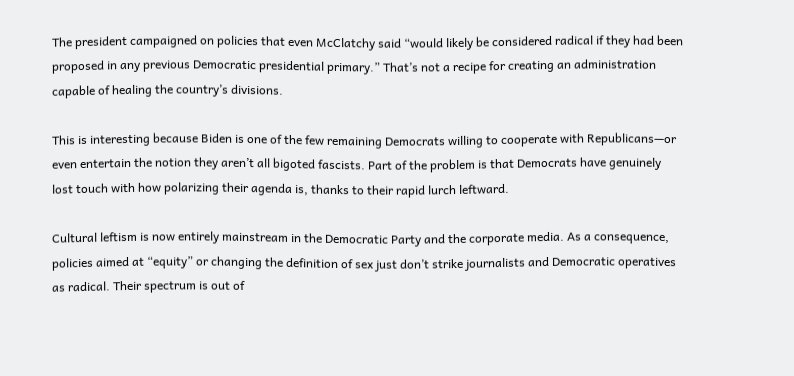The president campaigned on policies that even McClatchy said “would likely be considered radical if they had been proposed in any previous Democratic presidential primary.” That’s not a recipe for creating an administration capable of healing the country’s divisions.

This is interesting because Biden is one of the few remaining Democrats willing to cooperate with Republicans—or even entertain the notion they aren’t all bigoted fascists. Part of the problem is that Democrats have genuinely lost touch with how polarizing their agenda is, thanks to their rapid lurch leftward.

Cultural leftism is now entirely mainstream in the Democratic Party and the corporate media. As a consequence, policies aimed at “equity” or changing the definition of sex just don’t strike journalists and Democratic operatives as radical. Their spectrum is out of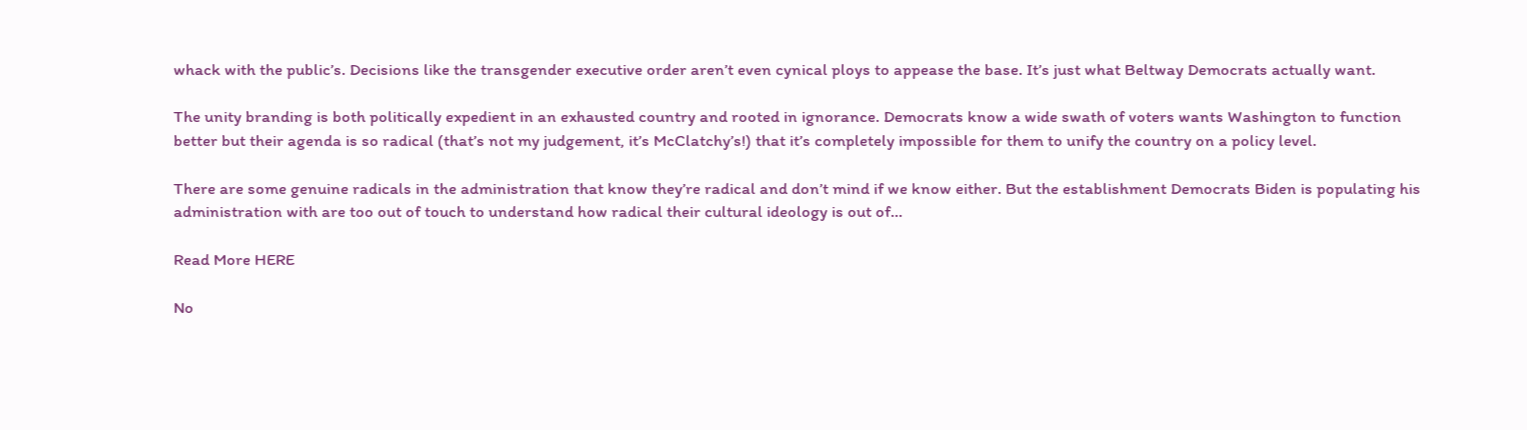whack with the public’s. Decisions like the transgender executive order aren’t even cynical ploys to appease the base. It’s just what Beltway Democrats actually want.

The unity branding is both politically expedient in an exhausted country and rooted in ignorance. Democrats know a wide swath of voters wants Washington to function better but their agenda is so radical (that’s not my judgement, it’s McClatchy’s!) that it’s completely impossible for them to unify the country on a policy level.

There are some genuine radicals in the administration that know they’re radical and don’t mind if we know either. But the establishment Democrats Biden is populating his administration with are too out of touch to understand how radical their cultural ideology is out of...

Read More HERE

No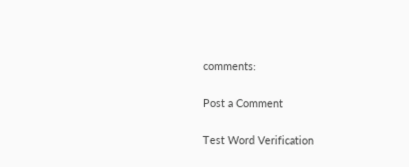comments:

Post a Comment

Test Word Verification